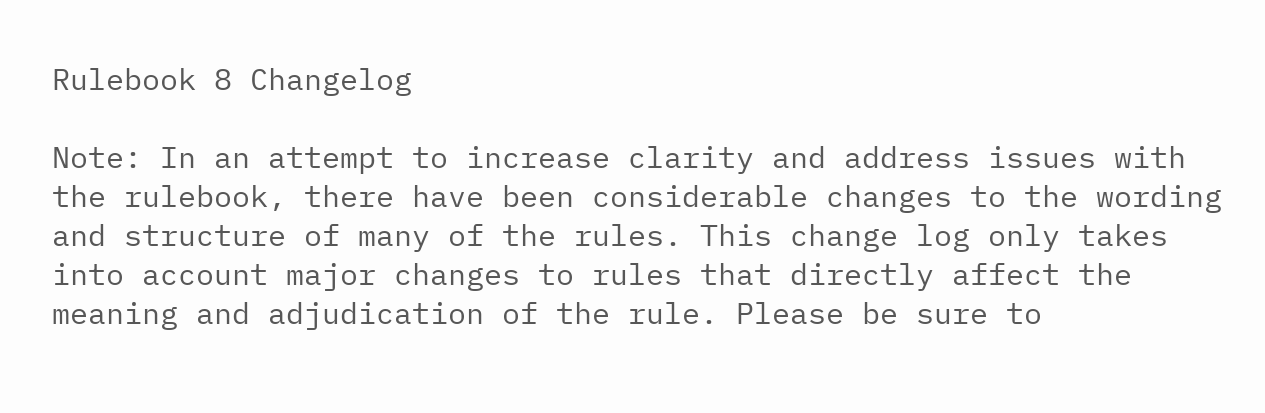Rulebook 8 Changelog

Note: In an attempt to increase clarity and address issues with the rulebook, there have been considerable changes to the wording and structure of many of the rules. This change log only takes into account major changes to rules that directly affect the meaning and adjudication of the rule. Please be sure to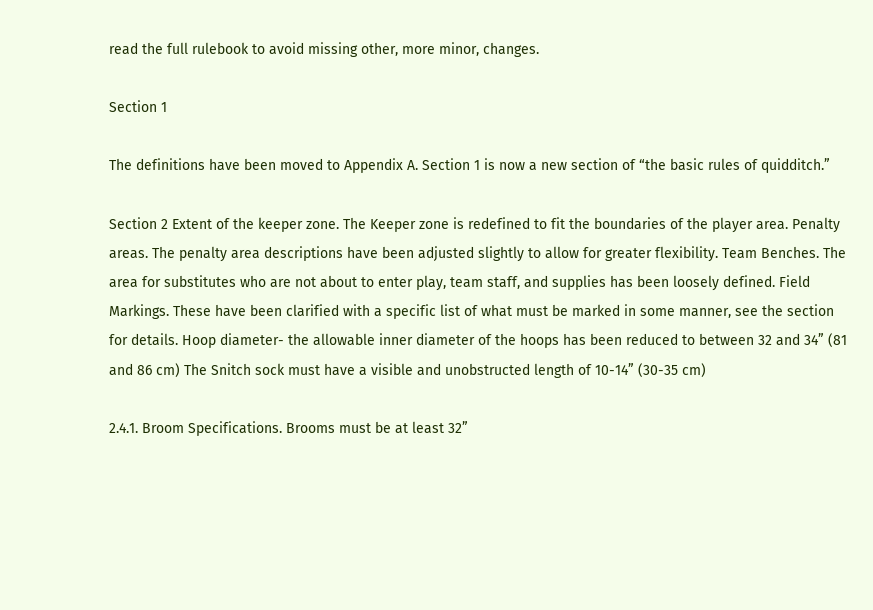read the full rulebook to avoid missing other, more minor, changes.

Section 1

The definitions have been moved to Appendix A. Section 1 is now a new section of “the basic rules of quidditch.”

Section 2 Extent of the keeper zone. The Keeper zone is redefined to fit the boundaries of the player area. Penalty areas. The penalty area descriptions have been adjusted slightly to allow for greater flexibility. Team Benches. The area for substitutes who are not about to enter play, team staff, and supplies has been loosely defined. Field Markings. These have been clarified with a specific list of what must be marked in some manner, see the section for details. Hoop diameter- the allowable inner diameter of the hoops has been reduced to between 32 and 34” (81 and 86 cm) The Snitch sock must have a visible and unobstructed length of 10-14” (30-35 cm)

2.4.1. Broom Specifications. Brooms must be at least 32”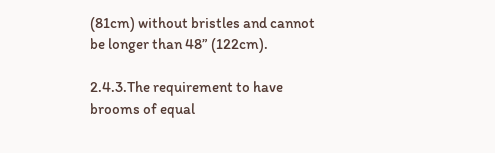(81cm) without bristles and cannot be longer than 48” (122cm).

2.4.3.The requirement to have brooms of equal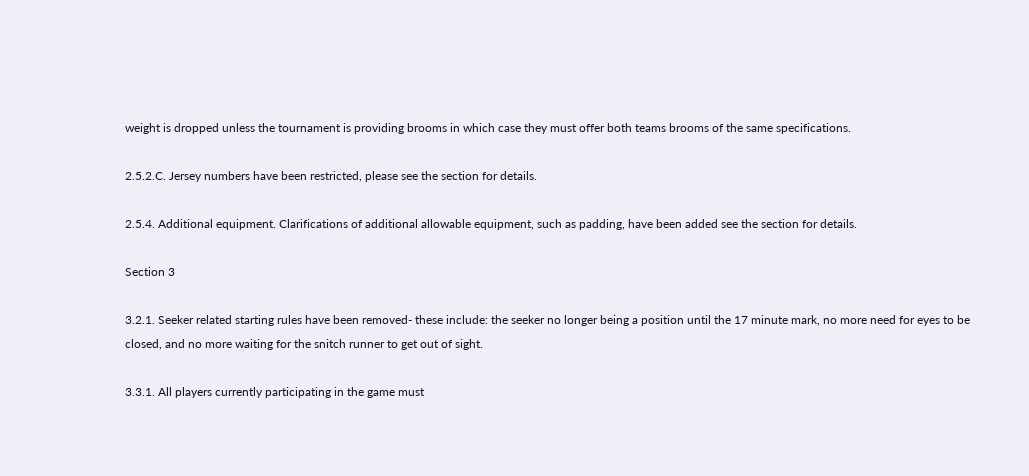weight is dropped unless the tournament is providing brooms in which case they must offer both teams brooms of the same specifications.

2.5.2.C. Jersey numbers have been restricted, please see the section for details.

2.5.4. Additional equipment. Clarifications of additional allowable equipment, such as padding, have been added see the section for details.

Section 3

3.2.1. Seeker related starting rules have been removed- these include: the seeker no longer being a position until the 17 minute mark, no more need for eyes to be closed, and no more waiting for the snitch runner to get out of sight.

3.3.1. All players currently participating in the game must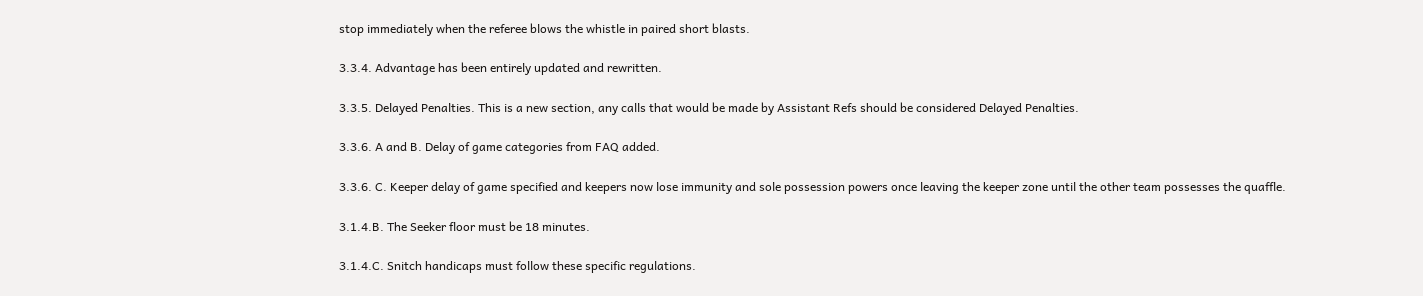stop immediately when the referee blows the whistle in paired short blasts.

3.3.4. Advantage has been entirely updated and rewritten.

3.3.5. Delayed Penalties. This is a new section, any calls that would be made by Assistant Refs should be considered Delayed Penalties.

3.3.6. A and B. Delay of game categories from FAQ added.

3.3.6. C. Keeper delay of game specified and keepers now lose immunity and sole possession powers once leaving the keeper zone until the other team possesses the quaffle.

3.1.4.B. The Seeker floor must be 18 minutes.

3.1.4.C. Snitch handicaps must follow these specific regulations.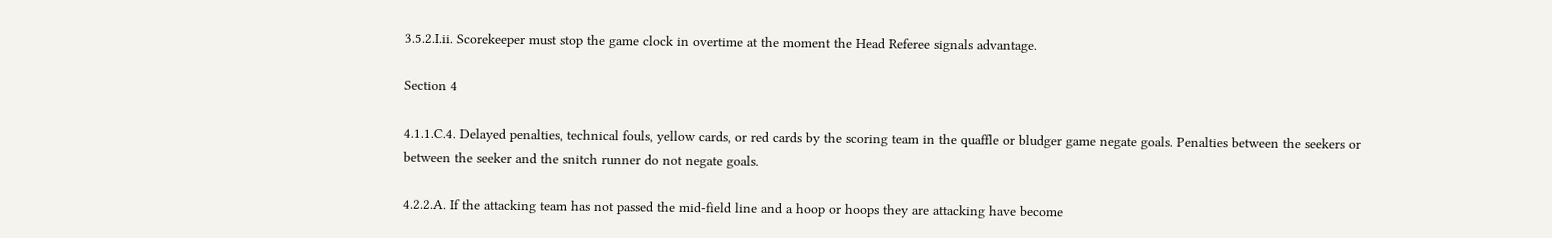3.5.2.I.ii. Scorekeeper must stop the game clock in overtime at the moment the Head Referee signals advantage.

Section 4

4.1.1.C.4. Delayed penalties, technical fouls, yellow cards, or red cards by the scoring team in the quaffle or bludger game negate goals. Penalties between the seekers or between the seeker and the snitch runner do not negate goals.

4.2.2.A. If the attacking team has not passed the mid-field line and a hoop or hoops they are attacking have become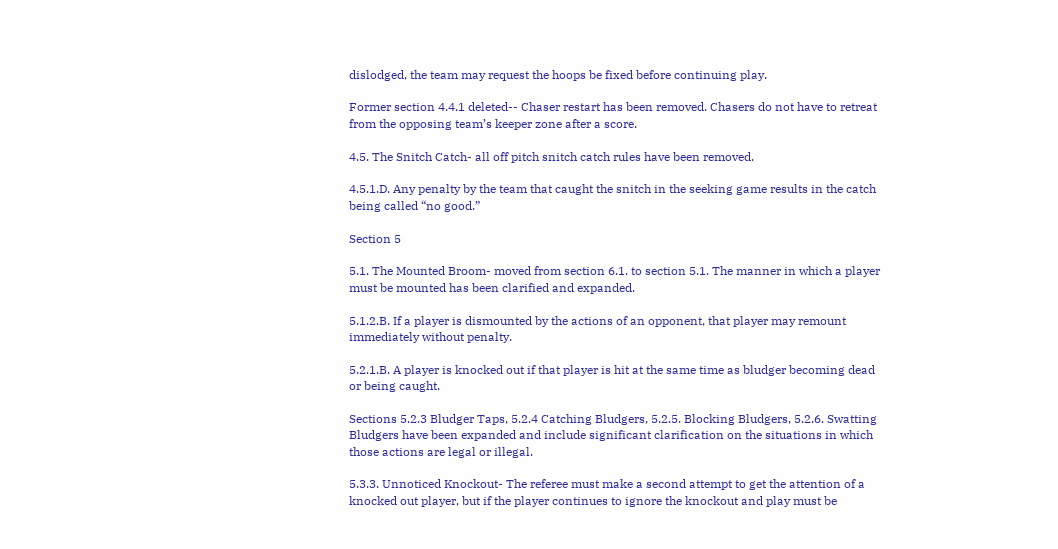dislodged, the team may request the hoops be fixed before continuing play.

Former section 4.4.1 deleted-- Chaser restart has been removed. Chasers do not have to retreat from the opposing team’s keeper zone after a score.

4.5. The Snitch Catch- all off pitch snitch catch rules have been removed.

4.5.1.D. Any penalty by the team that caught the snitch in the seeking game results in the catch being called “no good.”

Section 5

5.1. The Mounted Broom- moved from section 6.1. to section 5.1. The manner in which a player must be mounted has been clarified and expanded.

5.1.2.B. If a player is dismounted by the actions of an opponent, that player may remount immediately without penalty.

5.2.1.B. A player is knocked out if that player is hit at the same time as bludger becoming dead or being caught.

Sections 5.2.3 Bludger Taps, 5.2.4 Catching Bludgers, 5.2.5. Blocking Bludgers, 5.2.6. Swatting Bludgers have been expanded and include significant clarification on the situations in which those actions are legal or illegal.

5.3.3. Unnoticed Knockout- The referee must make a second attempt to get the attention of a knocked out player, but if the player continues to ignore the knockout and play must be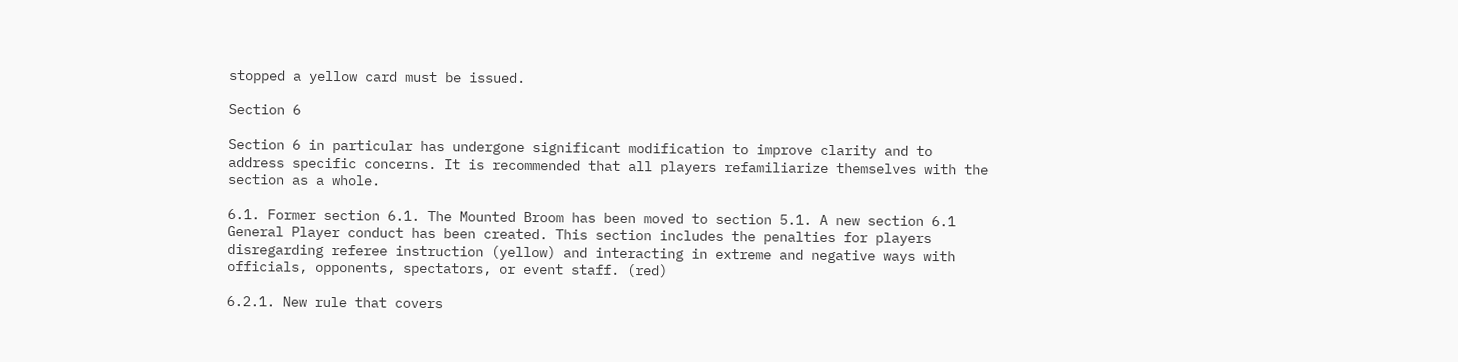stopped a yellow card must be issued.

Section 6

Section 6 in particular has undergone significant modification to improve clarity and to address specific concerns. It is recommended that all players refamiliarize themselves with the section as a whole.

6.1. Former section 6.1. The Mounted Broom has been moved to section 5.1. A new section 6.1 General Player conduct has been created. This section includes the penalties for players disregarding referee instruction (yellow) and interacting in extreme and negative ways with officials, opponents, spectators, or event staff. (red)

6.2.1. New rule that covers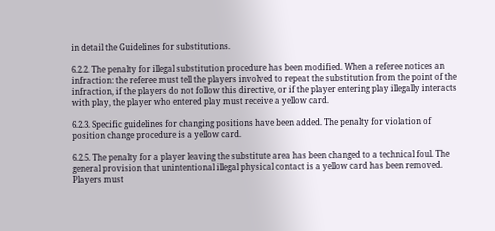in detail the Guidelines for substitutions.

6.2.2. The penalty for illegal substitution procedure has been modified. When a referee notices an infraction: the referee must tell the players involved to repeat the substitution from the point of the infraction, if the players do not follow this directive, or if the player entering play illegally interacts with play, the player who entered play must receive a yellow card.

6.2.3. Specific guidelines for changing positions have been added. The penalty for violation of position change procedure is a yellow card.

6.2.5. The penalty for a player leaving the substitute area has been changed to a technical foul. The general provision that unintentional illegal physical contact is a yellow card has been removed. Players must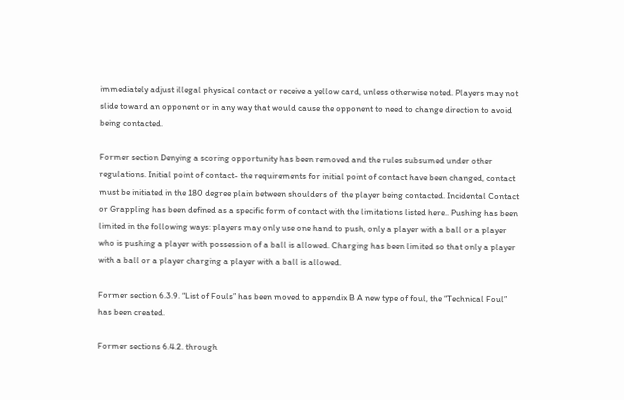immediately adjust illegal physical contact or receive a yellow card, unless otherwise noted. Players may not slide toward an opponent or in any way that would cause the opponent to need to change direction to avoid being contacted.

Former section Denying a scoring opportunity has been removed and the rules subsumed under other regulations. Initial point of contact- the requirements for initial point of contact have been changed, contact must be initiated in the 180 degree plain between shoulders of  the player being contacted. Incidental Contact or Grappling has been defined as a specific form of contact with the limitations listed here.. Pushing has been limited in the following ways: players may only use one hand to push, only a player with a ball or a player who is pushing a player with possession of a ball is allowed. Charging has been limited so that only a player with a ball or a player charging a player with a ball is allowed.

Former section 6.3.9. “List of Fouls” has been moved to appendix B A new type of foul, the “Technical Foul” has been created.

Former sections 6.4.2. through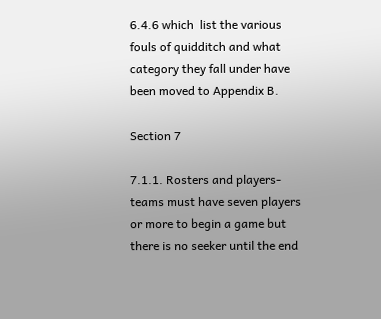6.4.6 which  list the various fouls of quidditch and what category they fall under have been moved to Appendix B.

Section 7

7.1.1. Rosters and players- teams must have seven players or more to begin a game but there is no seeker until the end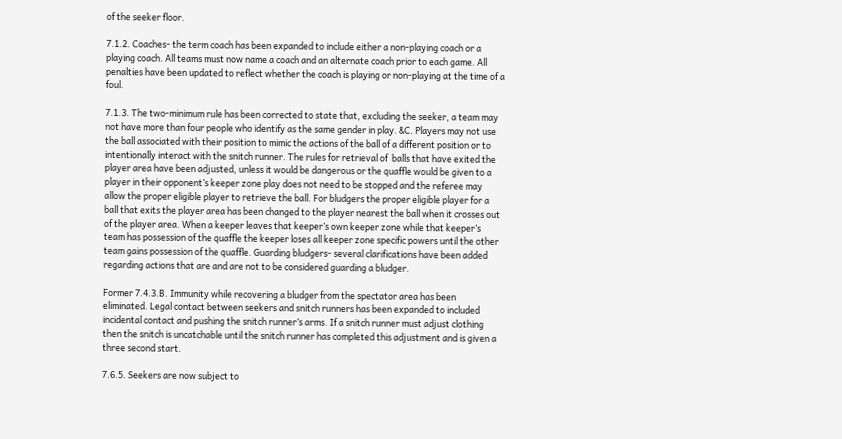of the seeker floor.

7.1.2. Coaches- the term coach has been expanded to include either a non-playing coach or a playing coach. All teams must now name a coach and an alternate coach prior to each game. All penalties have been updated to reflect whether the coach is playing or non-playing at the time of a foul.

7.1.3. The two-minimum rule has been corrected to state that, excluding the seeker, a team may not have more than four people who identify as the same gender in play. &C. Players may not use the ball associated with their position to mimic the actions of the ball of a different position or to intentionally interact with the snitch runner. The rules for retrieval of  balls that have exited the player area have been adjusted, unless it would be dangerous or the quaffle would be given to a player in their opponent’s keeper zone play does not need to be stopped and the referee may allow the proper eligible player to retrieve the ball. For bludgers the proper eligible player for a ball that exits the player area has been changed to the player nearest the ball when it crosses out of the player area. When a keeper leaves that keeper’s own keeper zone while that keeper’s team has possession of the quaffle the keeper loses all keeper zone specific powers until the other team gains possession of the quaffle. Guarding bludgers- several clarifications have been added regarding actions that are and are not to be considered guarding a bludger.

Former 7.4.3.B. Immunity while recovering a bludger from the spectator area has been eliminated. Legal contact between seekers and snitch runners has been expanded to included incidental contact and pushing the snitch runner’s arms. If a snitch runner must adjust clothing then the snitch is uncatchable until the snitch runner has completed this adjustment and is given a three second start.

7.6.5. Seekers are now subject to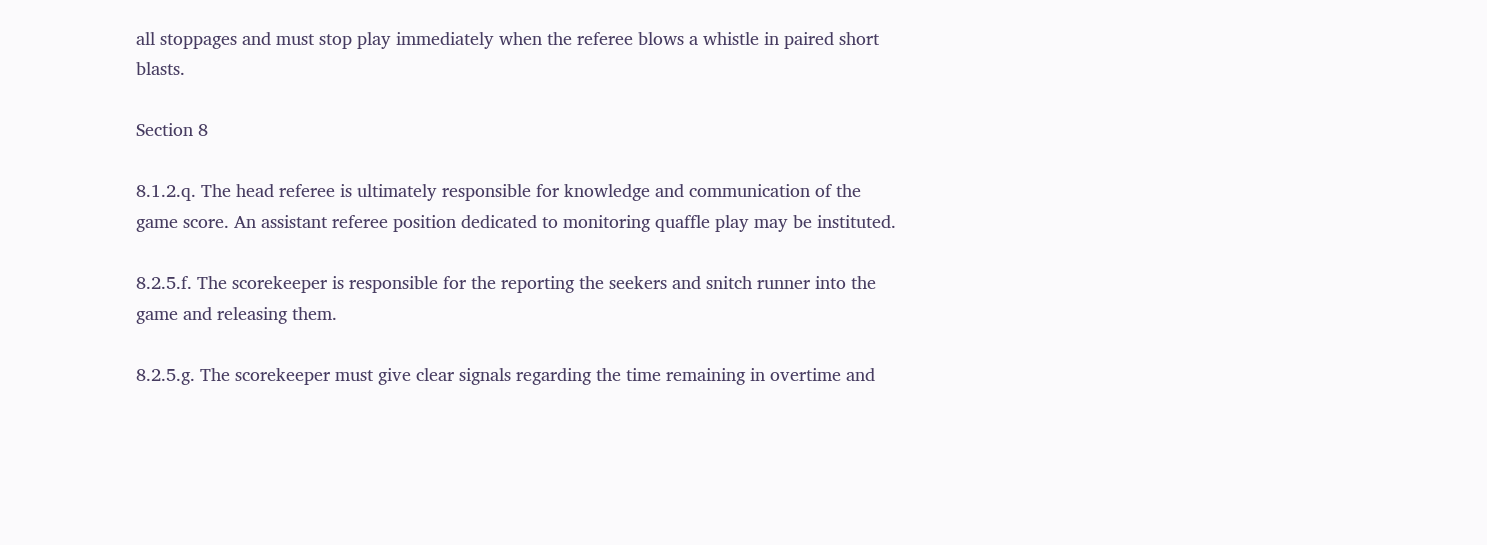all stoppages and must stop play immediately when the referee blows a whistle in paired short blasts.

Section 8

8.1.2.q. The head referee is ultimately responsible for knowledge and communication of the game score. An assistant referee position dedicated to monitoring quaffle play may be instituted.

8.2.5.f. The scorekeeper is responsible for the reporting the seekers and snitch runner into the game and releasing them.

8.2.5.g. The scorekeeper must give clear signals regarding the time remaining in overtime and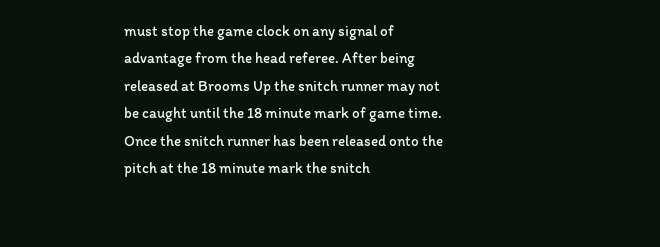must stop the game clock on any signal of advantage from the head referee. After being released at Brooms Up the snitch runner may not be caught until the 18 minute mark of game time. Once the snitch runner has been released onto the pitch at the 18 minute mark the snitch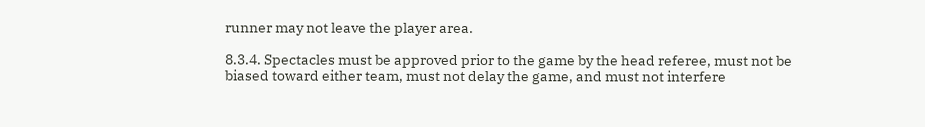runner may not leave the player area.

8.3.4. Spectacles must be approved prior to the game by the head referee, must not be biased toward either team, must not delay the game, and must not interfere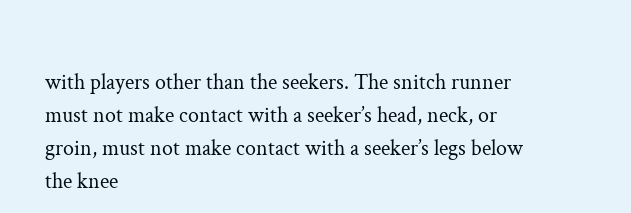with players other than the seekers. The snitch runner must not make contact with a seeker’s head, neck, or groin, must not make contact with a seeker’s legs below the knee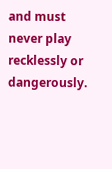and must never play recklessly or dangerously.